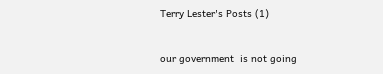Terry Lester's Posts (1)


our government  is not going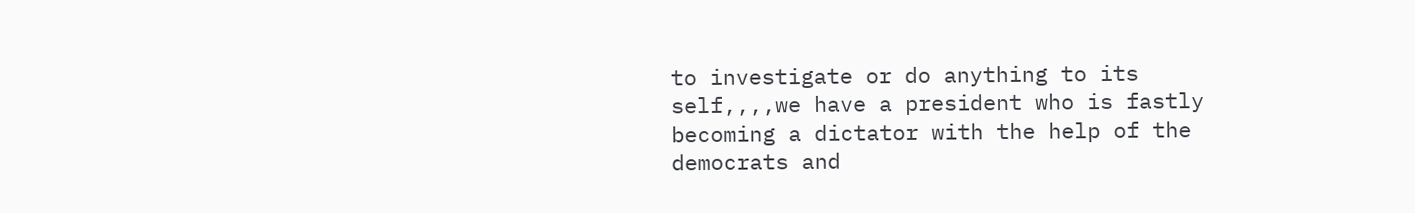to investigate or do anything to its self,,,,we have a president who is fastly becoming a dictator with the help of the democrats and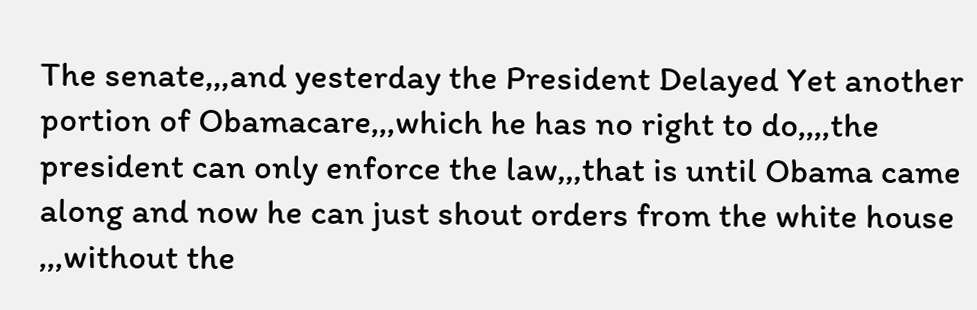The senate,,,and yesterday the President Delayed Yet another portion of Obamacare,,,which he has no right to do,,,,the president can only enforce the law,,,that is until Obama came along and now he can just shout orders from the white house ,,,without the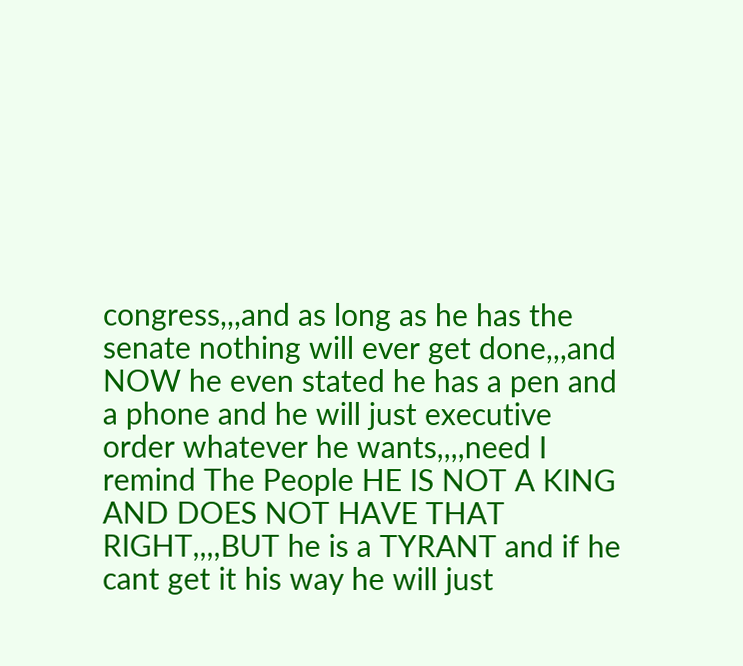congress,,,and as long as he has the senate nothing will ever get done,,,and NOW he even stated he has a pen and a phone and he will just executive order whatever he wants,,,,need I remind The People HE IS NOT A KING AND DOES NOT HAVE THAT RIGHT,,,,BUT he is a TYRANT and if he cant get it his way he will just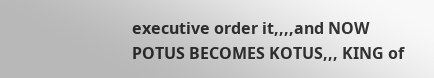executive order it,,,,and NOW POTUS BECOMES KOTUS,,, KING of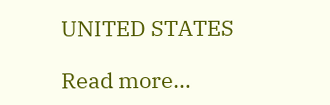UNITED STATES

Read more…